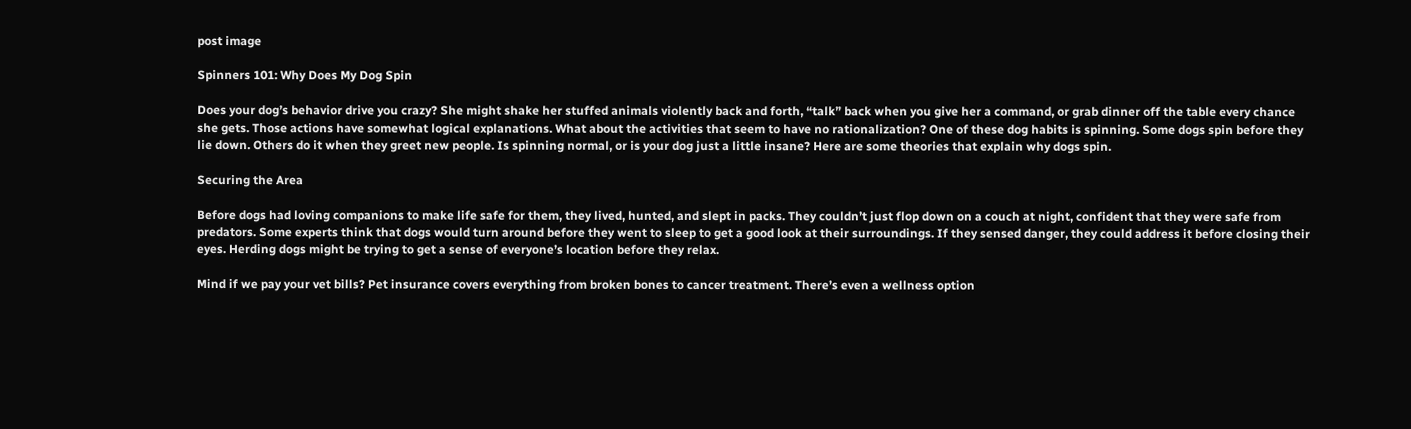post image

Spinners 101: Why Does My Dog Spin

Does your dog’s behavior drive you crazy? She might shake her stuffed animals violently back and forth, “talk” back when you give her a command, or grab dinner off the table every chance she gets. Those actions have somewhat logical explanations. What about the activities that seem to have no rationalization? One of these dog habits is spinning. Some dogs spin before they lie down. Others do it when they greet new people. Is spinning normal, or is your dog just a little insane? Here are some theories that explain why dogs spin.

Securing the Area

Before dogs had loving companions to make life safe for them, they lived, hunted, and slept in packs. They couldn’t just flop down on a couch at night, confident that they were safe from predators. Some experts think that dogs would turn around before they went to sleep to get a good look at their surroundings. If they sensed danger, they could address it before closing their eyes. Herding dogs might be trying to get a sense of everyone’s location before they relax.

Mind if we pay your vet bills? Pet insurance covers everything from broken bones to cancer treatment. There’s even a wellness option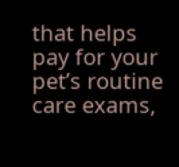that helps pay for your pet’s routine care exams,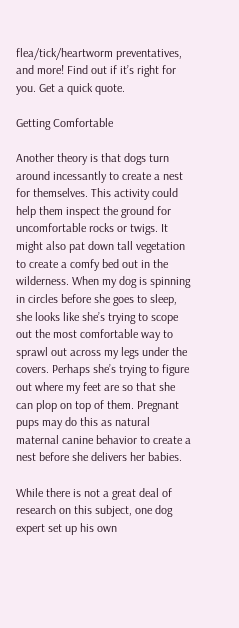flea/tick/heartworm preventatives, and more! Find out if it’s right for you. Get a quick quote.

Getting Comfortable

Another theory is that dogs turn around incessantly to create a nest for themselves. This activity could help them inspect the ground for uncomfortable rocks or twigs. It might also pat down tall vegetation to create a comfy bed out in the wilderness. When my dog is spinning in circles before she goes to sleep, she looks like she’s trying to scope out the most comfortable way to sprawl out across my legs under the covers. Perhaps she’s trying to figure out where my feet are so that she can plop on top of them. Pregnant pups may do this as natural maternal canine behavior to create a nest before she delivers her babies.

While there is not a great deal of research on this subject, one dog expert set up his own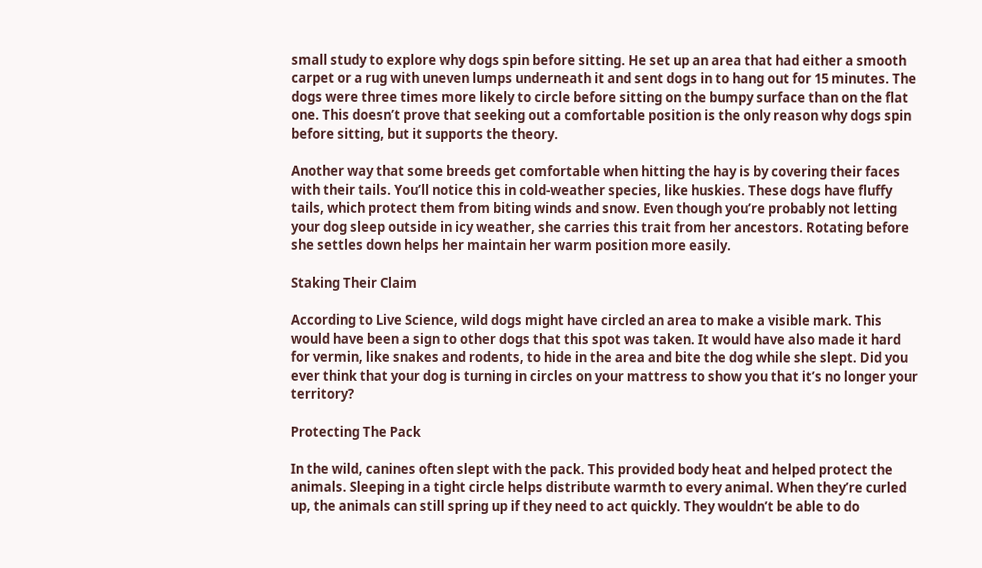small study to explore why dogs spin before sitting. He set up an area that had either a smooth carpet or a rug with uneven lumps underneath it and sent dogs in to hang out for 15 minutes. The dogs were three times more likely to circle before sitting on the bumpy surface than on the flat one. This doesn’t prove that seeking out a comfortable position is the only reason why dogs spin before sitting, but it supports the theory.

Another way that some breeds get comfortable when hitting the hay is by covering their faces with their tails. You’ll notice this in cold-weather species, like huskies. These dogs have fluffy tails, which protect them from biting winds and snow. Even though you’re probably not letting your dog sleep outside in icy weather, she carries this trait from her ancestors. Rotating before she settles down helps her maintain her warm position more easily.

Staking Their Claim

According to Live Science, wild dogs might have circled an area to make a visible mark. This would have been a sign to other dogs that this spot was taken. It would have also made it hard for vermin, like snakes and rodents, to hide in the area and bite the dog while she slept. Did you ever think that your dog is turning in circles on your mattress to show you that it’s no longer your territory?

Protecting The Pack

In the wild, canines often slept with the pack. This provided body heat and helped protect the animals. Sleeping in a tight circle helps distribute warmth to every animal. When they’re curled up, the animals can still spring up if they need to act quickly. They wouldn’t be able to do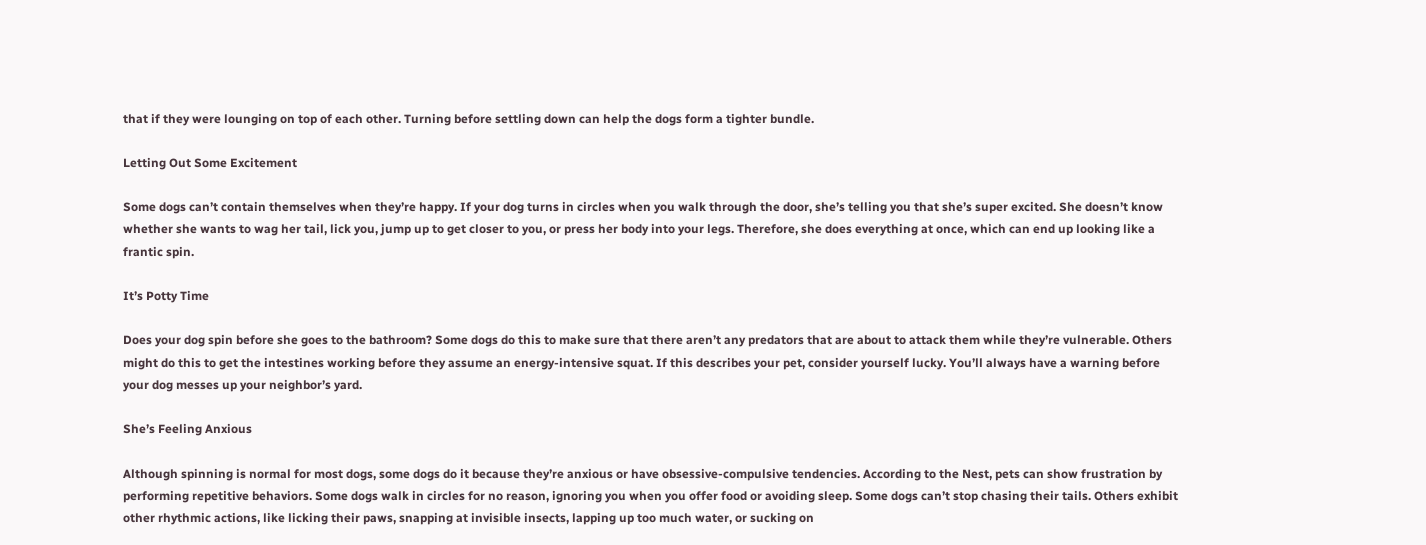that if they were lounging on top of each other. Turning before settling down can help the dogs form a tighter bundle.

Letting Out Some Excitement

Some dogs can’t contain themselves when they’re happy. If your dog turns in circles when you walk through the door, she’s telling you that she’s super excited. She doesn’t know whether she wants to wag her tail, lick you, jump up to get closer to you, or press her body into your legs. Therefore, she does everything at once, which can end up looking like a frantic spin.

It’s Potty Time

Does your dog spin before she goes to the bathroom? Some dogs do this to make sure that there aren’t any predators that are about to attack them while they’re vulnerable. Others might do this to get the intestines working before they assume an energy-intensive squat. If this describes your pet, consider yourself lucky. You’ll always have a warning before your dog messes up your neighbor’s yard.

She’s Feeling Anxious

Although spinning is normal for most dogs, some dogs do it because they’re anxious or have obsessive-compulsive tendencies. According to the Nest, pets can show frustration by performing repetitive behaviors. Some dogs walk in circles for no reason, ignoring you when you offer food or avoiding sleep. Some dogs can’t stop chasing their tails. Others exhibit other rhythmic actions, like licking their paws, snapping at invisible insects, lapping up too much water, or sucking on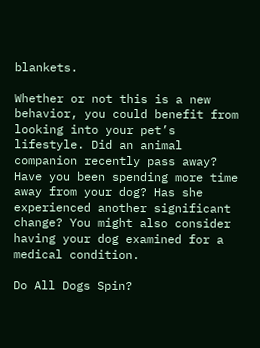blankets.

Whether or not this is a new behavior, you could benefit from looking into your pet’s lifestyle. Did an animal companion recently pass away? Have you been spending more time away from your dog? Has she experienced another significant change? You might also consider having your dog examined for a medical condition.

Do All Dogs Spin?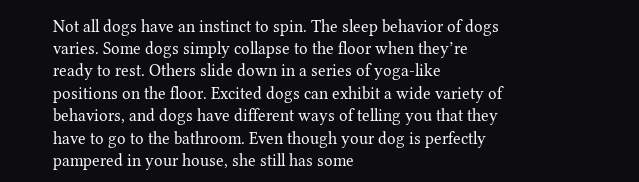Not all dogs have an instinct to spin. The sleep behavior of dogs varies. Some dogs simply collapse to the floor when they’re ready to rest. Others slide down in a series of yoga-like positions on the floor. Excited dogs can exhibit a wide variety of behaviors, and dogs have different ways of telling you that they have to go to the bathroom. Even though your dog is perfectly pampered in your house, she still has some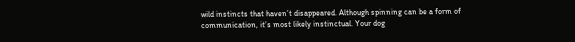wild instincts that haven’t disappeared. Although spinning can be a form of communication, it’s most likely instinctual. Your dog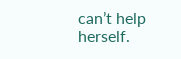can’t help herself.